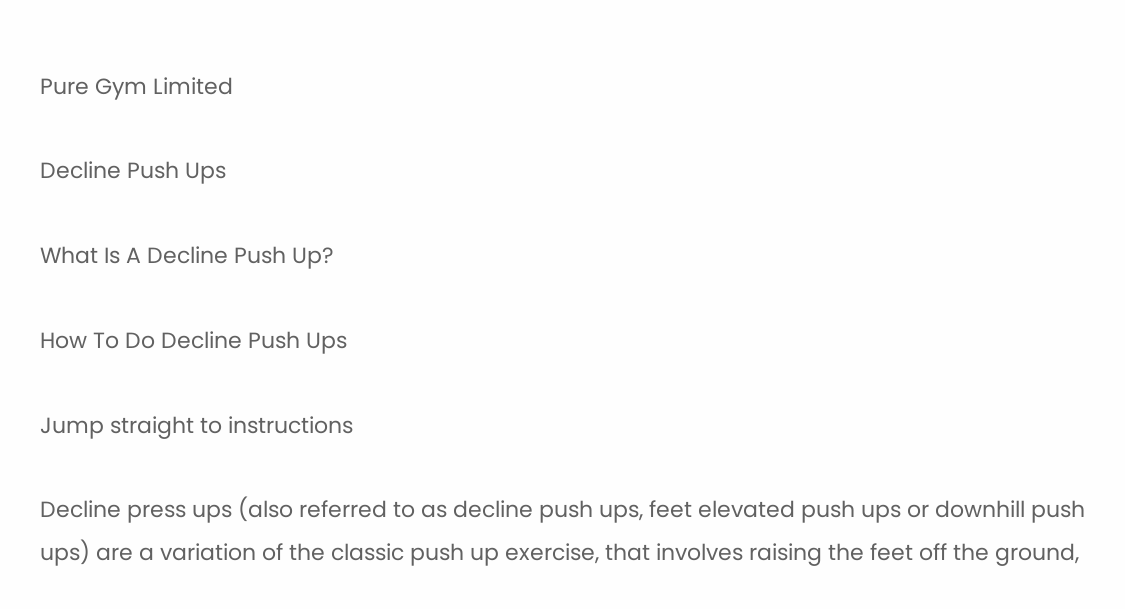Pure Gym Limited

Decline Push Ups

What Is A Decline Push Up?

How To Do Decline Push Ups

Jump straight to instructions

Decline press ups (also referred to as decline push ups, feet elevated push ups or downhill push ups) are a variation of the classic push up exercise, that involves raising the feet off the ground,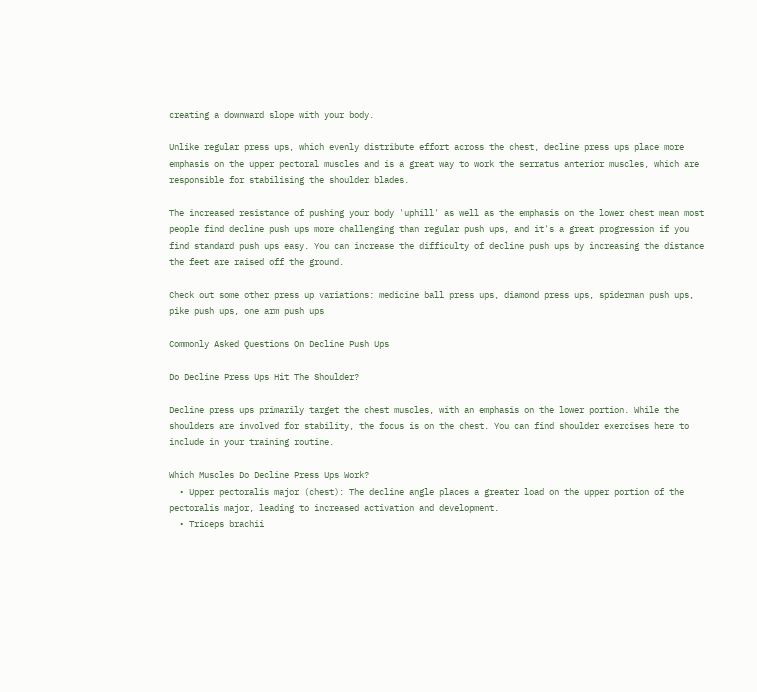creating a downward slope with your body.

Unlike regular press ups, which evenly distribute effort across the chest, decline press ups place more emphasis on the upper pectoral muscles and is a great way to work the serratus anterior muscles, which are responsible for stabilising the shoulder blades.

The increased resistance of pushing your body 'uphill' as well as the emphasis on the lower chest mean most people find decline push ups more challenging than regular push ups, and it's a great progression if you find standard push ups easy. You can increase the difficulty of decline push ups by increasing the distance the feet are raised off the ground.

Check out some other press up variations: medicine ball press ups, diamond press ups, spiderman push ups, pike push ups, one arm push ups

Commonly Asked Questions On Decline Push Ups

Do Decline Press Ups Hit The Shoulder?

Decline press ups primarily target the chest muscles, with an emphasis on the lower portion. While the shoulders are involved for stability, the focus is on the chest. You can find shoulder exercises here to include in your training routine.

Which Muscles Do Decline Press Ups Work?
  • Upper pectoralis major (chest): The decline angle places a greater load on the upper portion of the pectoralis major, leading to increased activation and development.
  • Triceps brachii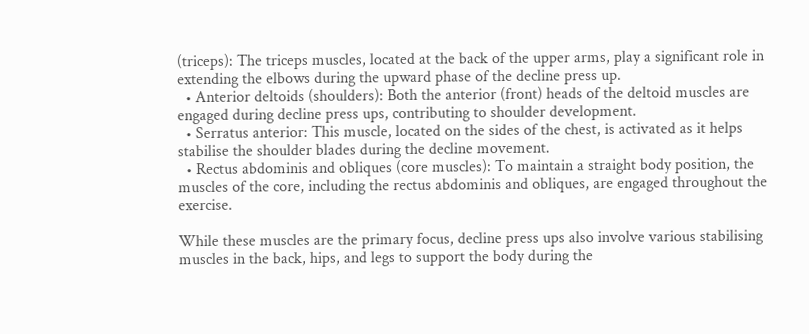(triceps): The triceps muscles, located at the back of the upper arms, play a significant role in extending the elbows during the upward phase of the decline press up.
  • Anterior deltoids (shoulders): Both the anterior (front) heads of the deltoid muscles are engaged during decline press ups, contributing to shoulder development.
  • Serratus anterior: This muscle, located on the sides of the chest, is activated as it helps stabilise the shoulder blades during the decline movement.
  • Rectus abdominis and obliques (core muscles): To maintain a straight body position, the muscles of the core, including the rectus abdominis and obliques, are engaged throughout the exercise.

While these muscles are the primary focus, decline press ups also involve various stabilising muscles in the back, hips, and legs to support the body during the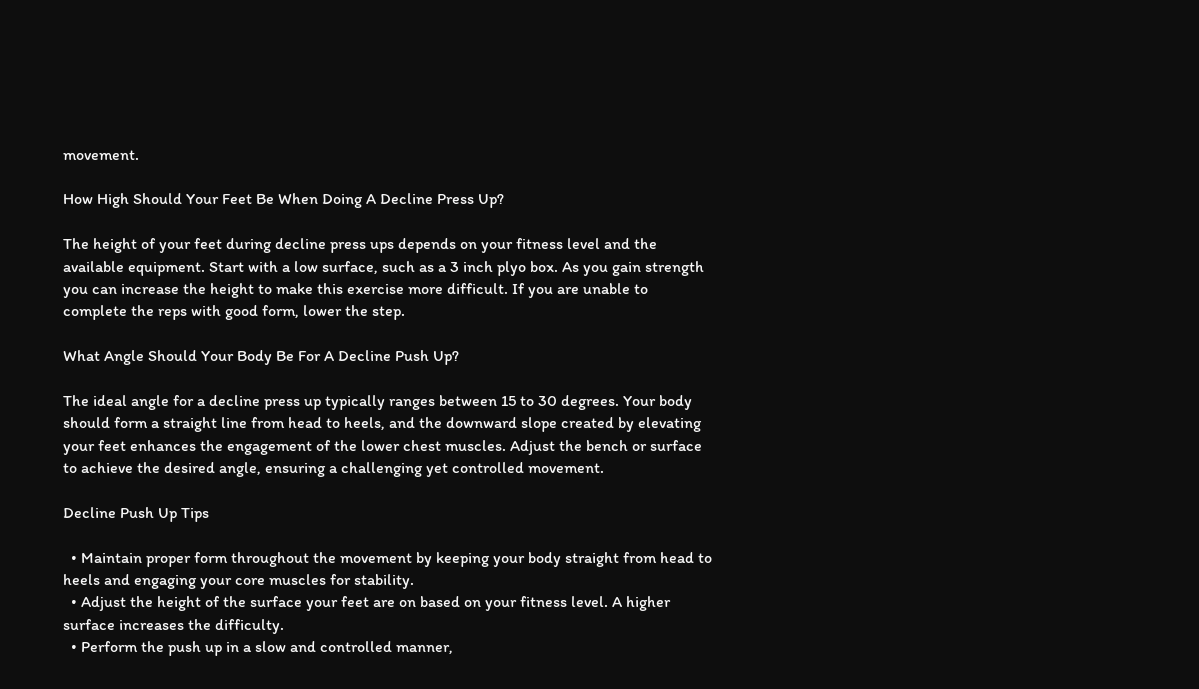movement.

How High Should Your Feet Be When Doing A Decline Press Up?

The height of your feet during decline press ups depends on your fitness level and the available equipment. Start with a low surface, such as a 3 inch plyo box. As you gain strength you can increase the height to make this exercise more difficult. If you are unable to complete the reps with good form, lower the step.

What Angle Should Your Body Be For A Decline Push Up?

The ideal angle for a decline press up typically ranges between 15 to 30 degrees. Your body should form a straight line from head to heels, and the downward slope created by elevating your feet enhances the engagement of the lower chest muscles. Adjust the bench or surface to achieve the desired angle, ensuring a challenging yet controlled movement.

Decline Push Up Tips

  • Maintain proper form throughout the movement by keeping your body straight from head to heels and engaging your core muscles for stability.
  • Adjust the height of the surface your feet are on based on your fitness level. A higher surface increases the difficulty.
  • Perform the push up in a slow and controlled manner,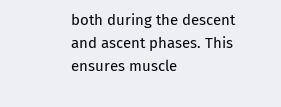both during the descent and ascent phases. This ensures muscle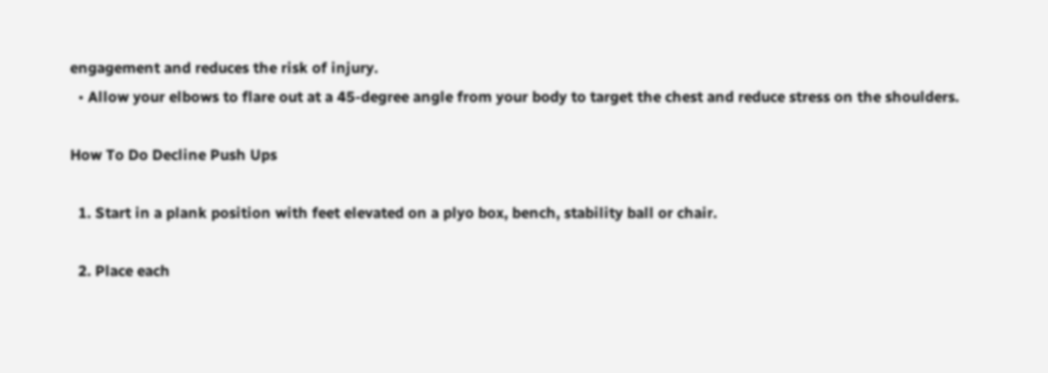engagement and reduces the risk of injury.
  • Allow your elbows to flare out at a 45-degree angle from your body to target the chest and reduce stress on the shoulders.

How To Do Decline Push Ups

  1. Start in a plank position with feet elevated on a plyo box, bench, stability ball or chair.

  2. Place each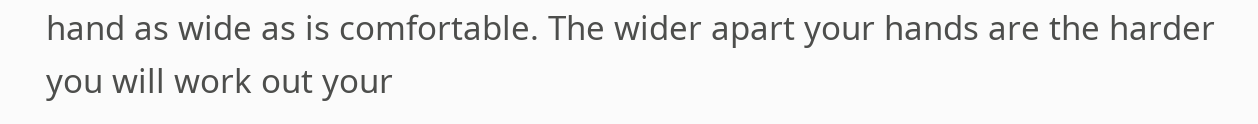hand as wide as is comfortable. The wider apart your hands are the harder you will work out your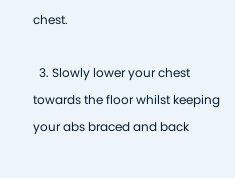chest.

  3. Slowly lower your chest towards the floor whilst keeping your abs braced and back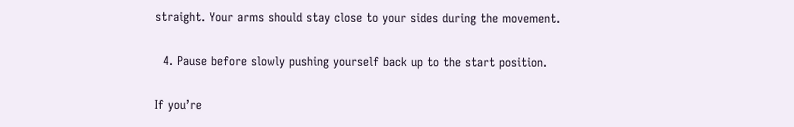straight. Your arms should stay close to your sides during the movement.

  4. Pause before slowly pushing yourself back up to the start position.

If you’re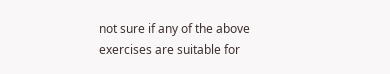not sure if any of the above exercises are suitable for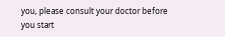you, please consult your doctor before you start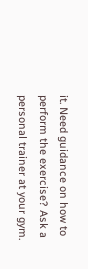it. Need guidance on how to perform the exercise? Ask a personal trainer at your gym.